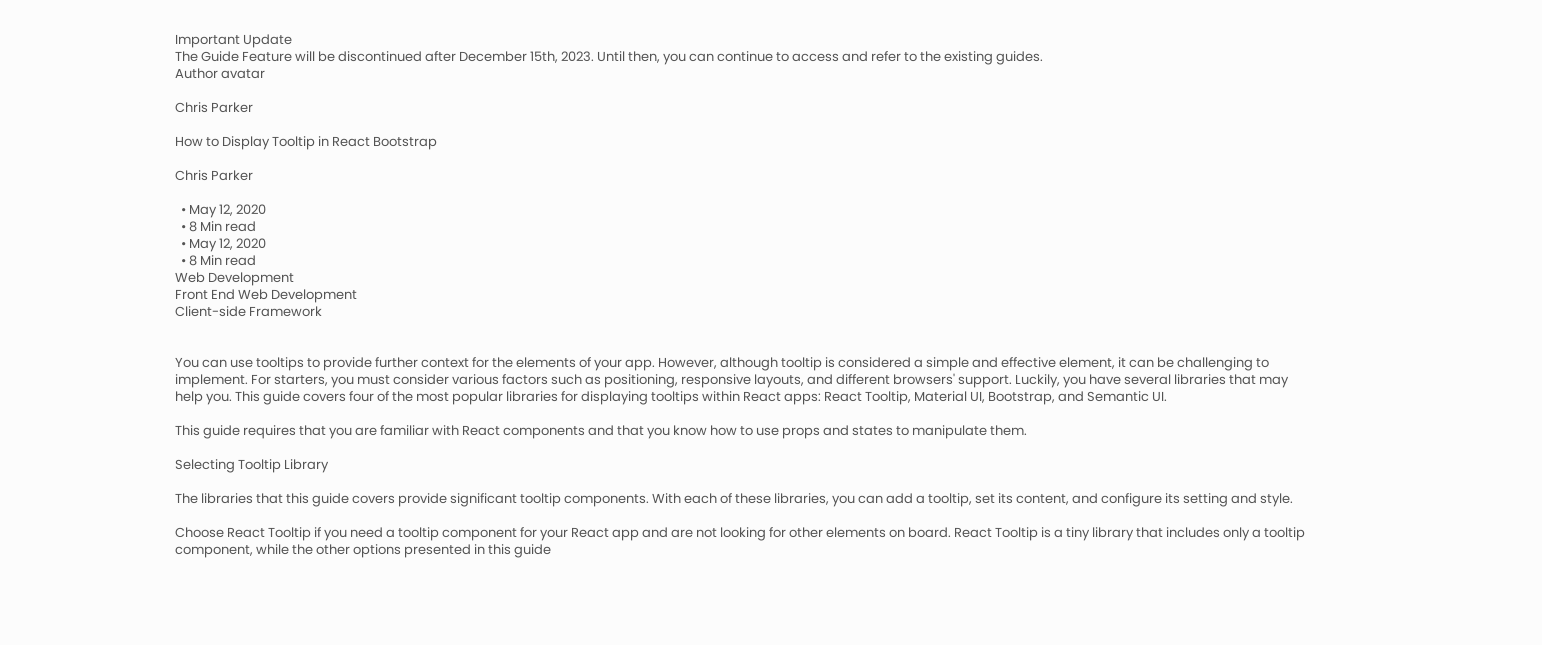Important Update
The Guide Feature will be discontinued after December 15th, 2023. Until then, you can continue to access and refer to the existing guides.
Author avatar

Chris Parker

How to Display Tooltip in React Bootstrap

Chris Parker

  • May 12, 2020
  • 8 Min read
  • May 12, 2020
  • 8 Min read
Web Development
Front End Web Development
Client-side Framework


You can use tooltips to provide further context for the elements of your app. However, although tooltip is considered a simple and effective element, it can be challenging to implement. For starters, you must consider various factors such as positioning, responsive layouts, and different browsers' support. Luckily, you have several libraries that may help you. This guide covers four of the most popular libraries for displaying tooltips within React apps: React Tooltip, Material UI, Bootstrap, and Semantic UI.

This guide requires that you are familiar with React components and that you know how to use props and states to manipulate them.

Selecting Tooltip Library

The libraries that this guide covers provide significant tooltip components. With each of these libraries, you can add a tooltip, set its content, and configure its setting and style.

Choose React Tooltip if you need a tooltip component for your React app and are not looking for other elements on board. React Tooltip is a tiny library that includes only a tooltip component, while the other options presented in this guide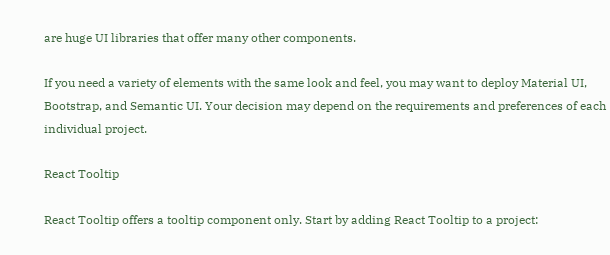are huge UI libraries that offer many other components.

If you need a variety of elements with the same look and feel, you may want to deploy Material UI, Bootstrap, and Semantic UI. Your decision may depend on the requirements and preferences of each individual project.

React Tooltip

React Tooltip offers a tooltip component only. Start by adding React Tooltip to a project: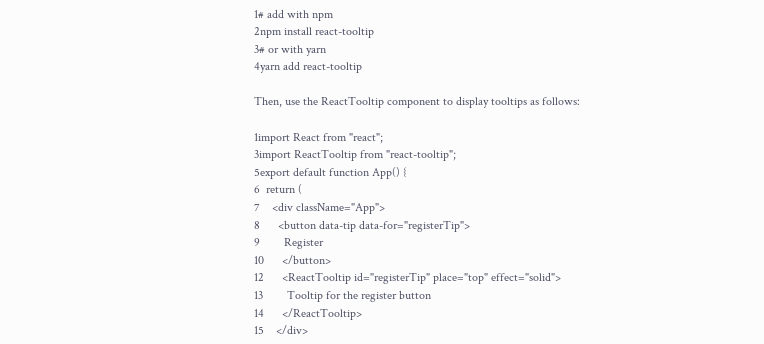1# add with npm
2npm install react-tooltip
3# or with yarn
4yarn add react-tooltip

Then, use the ReactTooltip component to display tooltips as follows:

1import React from "react";
3import ReactTooltip from "react-tooltip";
5export default function App() {
6  return (
7    <div className="App">
8      <button data-tip data-for="registerTip">
9        Register
10      </button>
12      <ReactTooltip id="registerTip" place="top" effect="solid">
13        Tooltip for the register button
14      </ReactTooltip>
15    </div>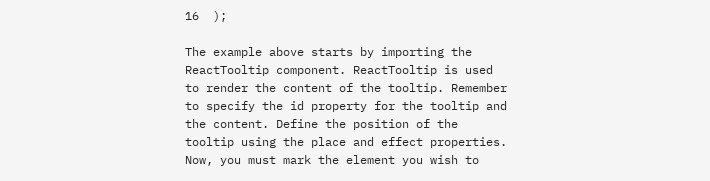16  );

The example above starts by importing the ReactTooltip component. ReactTooltip is used to render the content of the tooltip. Remember to specify the id property for the tooltip and the content. Define the position of the tooltip using the place and effect properties. Now, you must mark the element you wish to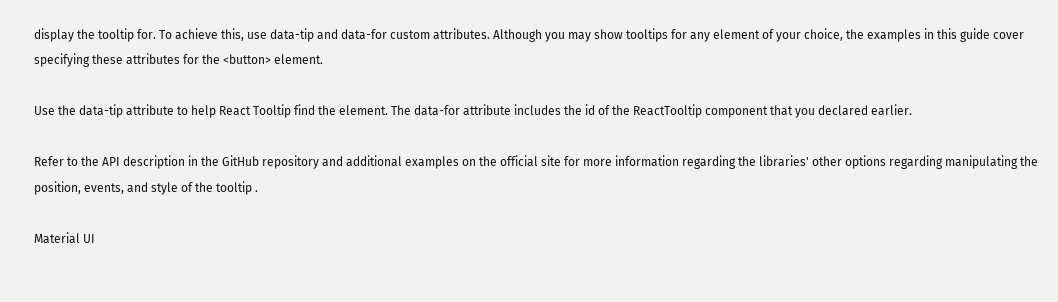display the tooltip for. To achieve this, use data-tip and data-for custom attributes. Although you may show tooltips for any element of your choice, the examples in this guide cover specifying these attributes for the <button> element.

Use the data-tip attribute to help React Tooltip find the element. The data-for attribute includes the id of the ReactTooltip component that you declared earlier.

Refer to the API description in the GitHub repository and additional examples on the official site for more information regarding the libraries' other options regarding manipulating the position, events, and style of the tooltip .

Material UI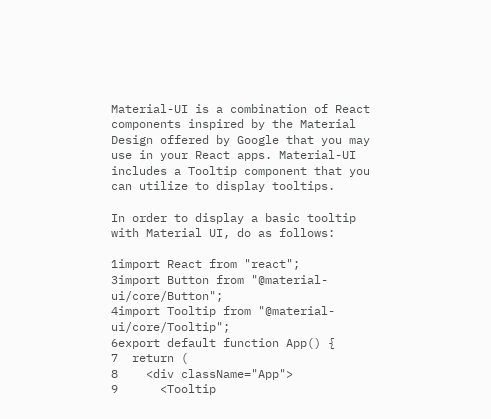Material-UI is a combination of React components inspired by the Material Design offered by Google that you may use in your React apps. Material-UI includes a Tooltip component that you can utilize to display tooltips.

In order to display a basic tooltip with Material UI, do as follows:

1import React from "react";
3import Button from "@material-ui/core/Button";
4import Tooltip from "@material-ui/core/Tooltip";
6export default function App() {
7  return (
8    <div className="App">
9      <Tooltip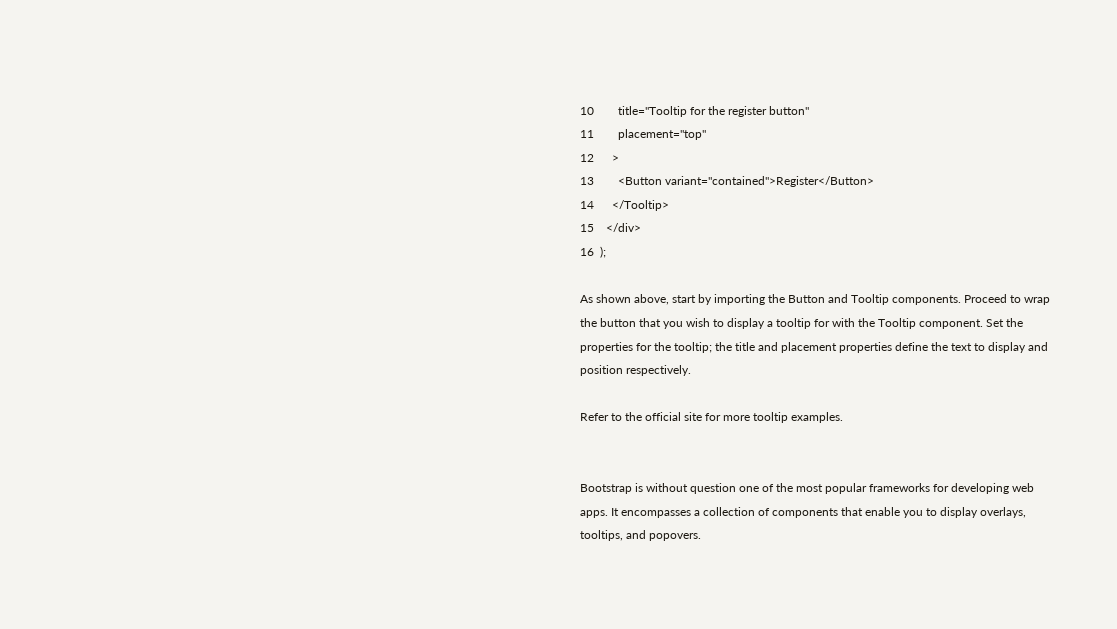10        title="Tooltip for the register button"
11        placement="top"
12      >
13        <Button variant="contained">Register</Button>
14      </Tooltip>
15    </div>
16  );

As shown above, start by importing the Button and Tooltip components. Proceed to wrap the button that you wish to display a tooltip for with the Tooltip component. Set the properties for the tooltip; the title and placement properties define the text to display and position respectively.

Refer to the official site for more tooltip examples.


Bootstrap is without question one of the most popular frameworks for developing web apps. It encompasses a collection of components that enable you to display overlays, tooltips, and popovers.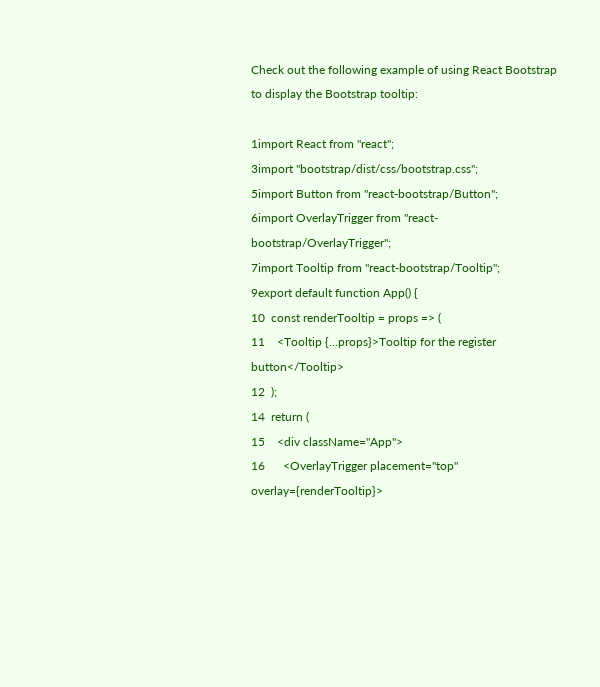Check out the following example of using React Bootstrap to display the Bootstrap tooltip:

1import React from "react";
3import "bootstrap/dist/css/bootstrap.css";
5import Button from "react-bootstrap/Button";
6import OverlayTrigger from "react-bootstrap/OverlayTrigger";
7import Tooltip from "react-bootstrap/Tooltip";
9export default function App() {
10  const renderTooltip = props => (
11    <Tooltip {...props}>Tooltip for the register button</Tooltip>
12  );
14  return (
15    <div className="App">
16      <OverlayTrigger placement="top" overlay={renderTooltip}>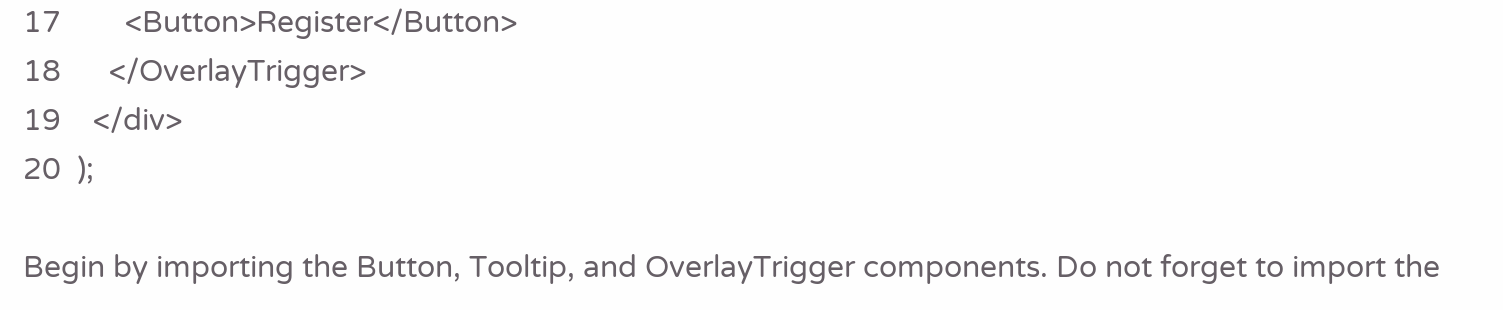17        <Button>Register</Button>
18      </OverlayTrigger>
19    </div>
20  );

Begin by importing the Button, Tooltip, and OverlayTrigger components. Do not forget to import the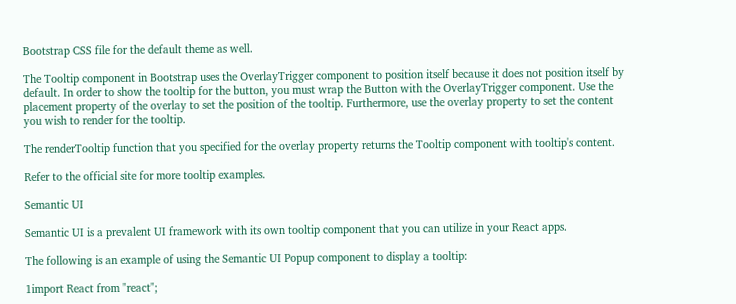Bootstrap CSS file for the default theme as well.

The Tooltip component in Bootstrap uses the OverlayTrigger component to position itself because it does not position itself by default. In order to show the tooltip for the button, you must wrap the Button with the OverlayTrigger component. Use the placement property of the overlay to set the position of the tooltip. Furthermore, use the overlay property to set the content you wish to render for the tooltip.

The renderTooltip function that you specified for the overlay property returns the Tooltip component with tooltip's content.

Refer to the official site for more tooltip examples.

Semantic UI

Semantic UI is a prevalent UI framework with its own tooltip component that you can utilize in your React apps.

The following is an example of using the Semantic UI Popup component to display a tooltip:

1import React from "react";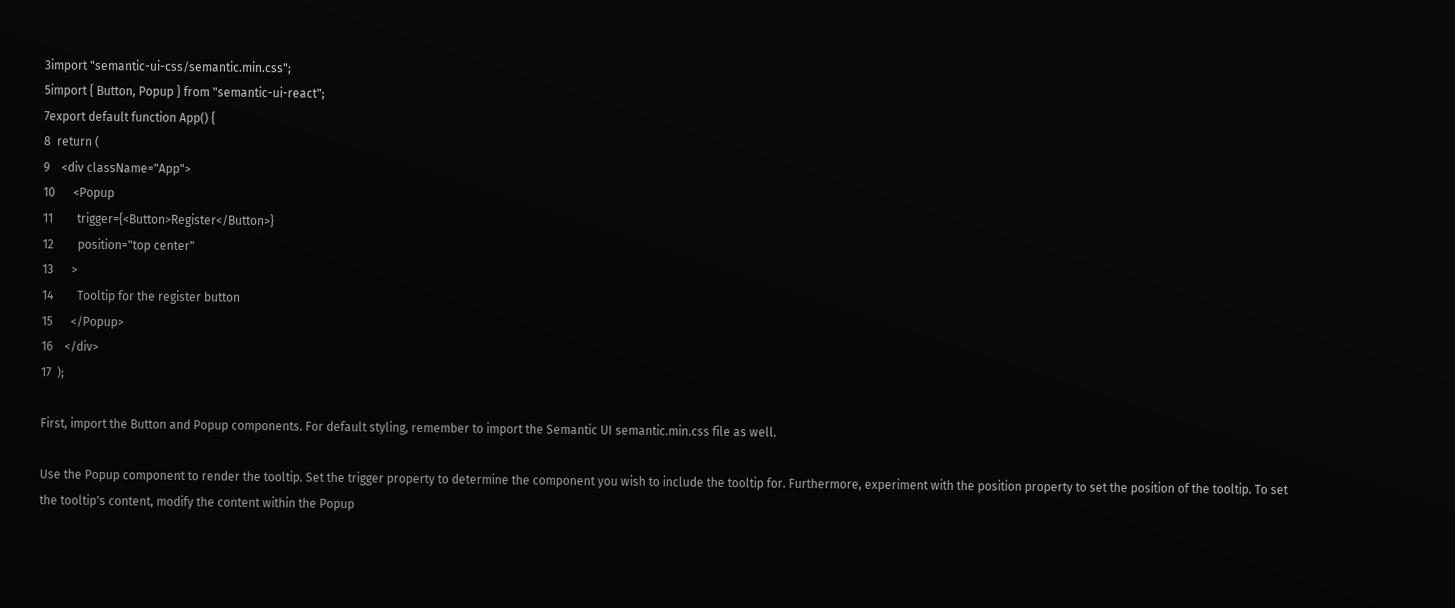3import "semantic-ui-css/semantic.min.css";
5import { Button, Popup } from "semantic-ui-react";
7export default function App() {
8  return (
9    <div className="App">
10      <Popup
11        trigger={<Button>Register</Button>}
12        position="top center"
13      >
14        Tooltip for the register button
15      </Popup>
16    </div>
17  );

First, import the Button and Popup components. For default styling, remember to import the Semantic UI semantic.min.css file as well.

Use the Popup component to render the tooltip. Set the trigger property to determine the component you wish to include the tooltip for. Furthermore, experiment with the position property to set the position of the tooltip. To set the tooltip's content, modify the content within the Popup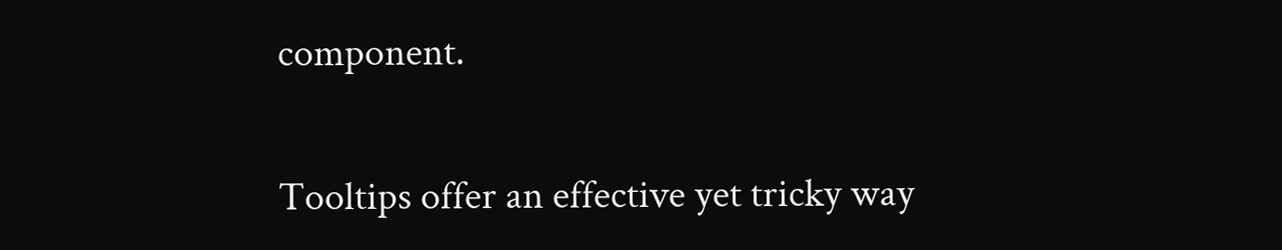component.


Tooltips offer an effective yet tricky way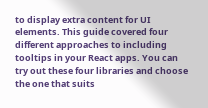to display extra content for UI elements. This guide covered four different approaches to including tooltips in your React apps. You can try out these four libraries and choose the one that suits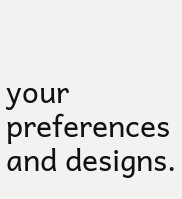your preferences and designs.